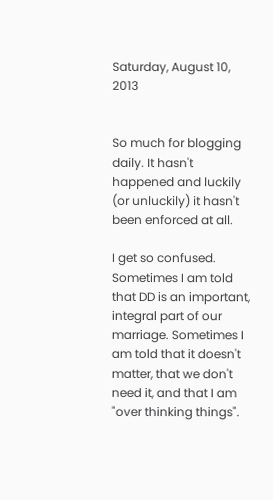Saturday, August 10, 2013


So much for blogging daily. It hasn't happened and luckily (or unluckily) it hasn't been enforced at all.

I get so confused. Sometimes I am told that DD is an important, integral part of our marriage. Sometimes I am told that it doesn't matter, that we don't need it, and that I am "over thinking things".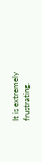It is extremely frustrating.